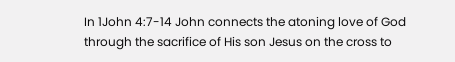In 1John 4:7-14 John connects the atoning love of God through the sacrifice of His son Jesus on the cross to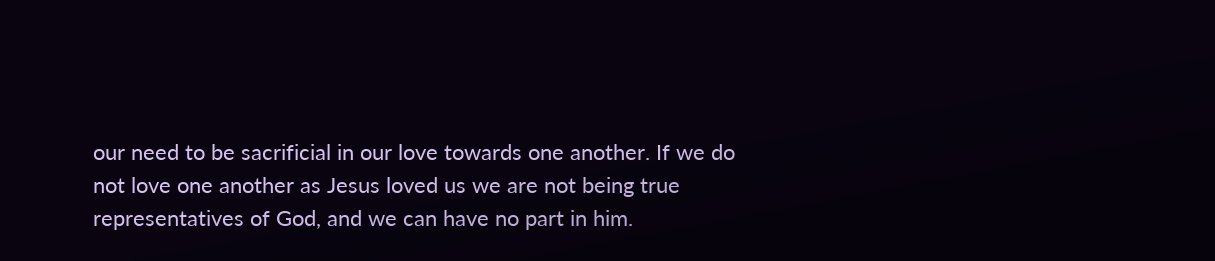our need to be sacrificial in our love towards one another. If we do not love one another as Jesus loved us we are not being true representatives of God, and we can have no part in him.